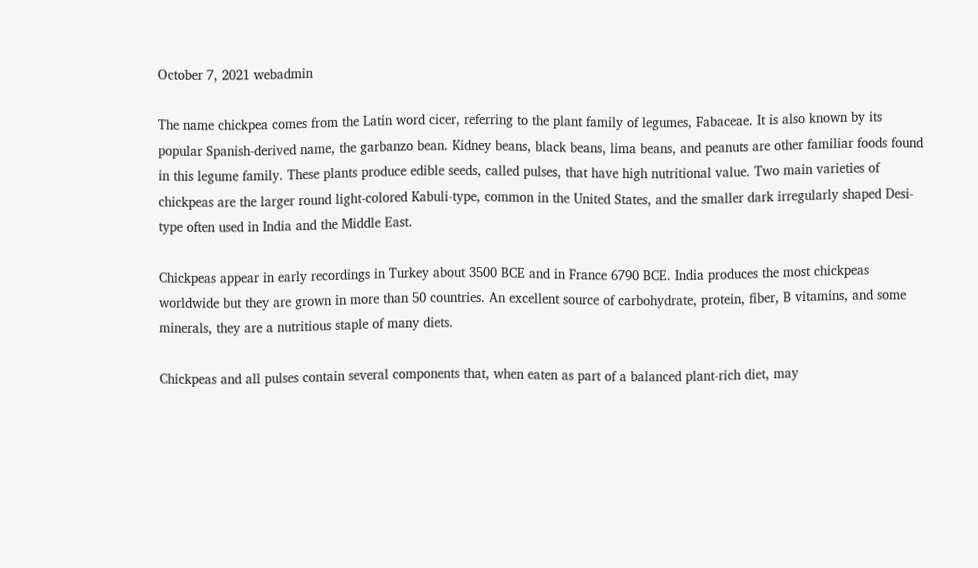October 7, 2021 webadmin

The name chickpea comes from the Latin word cicer, referring to the plant family of legumes, Fabaceae. It is also known by its popular Spanish-derived name, the garbanzo bean. Kidney beans, black beans, lima beans, and peanuts are other familiar foods found in this legume family. These plants produce edible seeds, called pulses, that have high nutritional value. Two main varieties of chickpeas are the larger round light-colored Kabuli-type, common in the United States, and the smaller dark irregularly shaped Desi-type often used in India and the Middle East.

Chickpeas appear in early recordings in Turkey about 3500 BCE and in France 6790 BCE. India produces the most chickpeas worldwide but they are grown in more than 50 countries. An excellent source of carbohydrate, protein, fiber, B vitamins, and some minerals, they are a nutritious staple of many diets.

Chickpeas and all pulses contain several components that, when eaten as part of a balanced plant-rich diet, may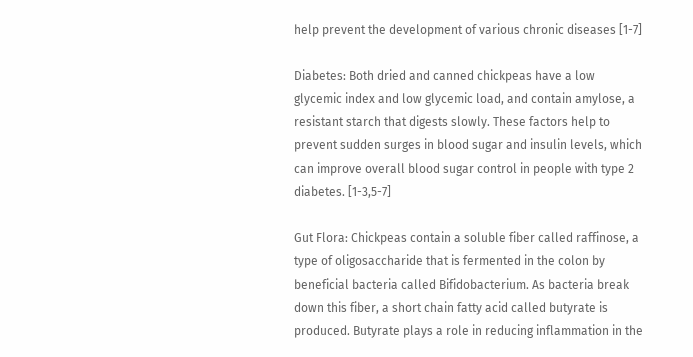help prevent the development of various chronic diseases [1-7]

Diabetes: Both dried and canned chickpeas have a low glycemic index and low glycemic load, and contain amylose, a resistant starch that digests slowly. These factors help to prevent sudden surges in blood sugar and insulin levels, which can improve overall blood sugar control in people with type 2 diabetes. [1-3,5-7]

Gut Flora: Chickpeas contain a soluble fiber called raffinose, a type of oligosaccharide that is fermented in the colon by beneficial bacteria called Bifidobacterium. As bacteria break down this fiber, a short chain fatty acid called butyrate is produced. Butyrate plays a role in reducing inflammation in the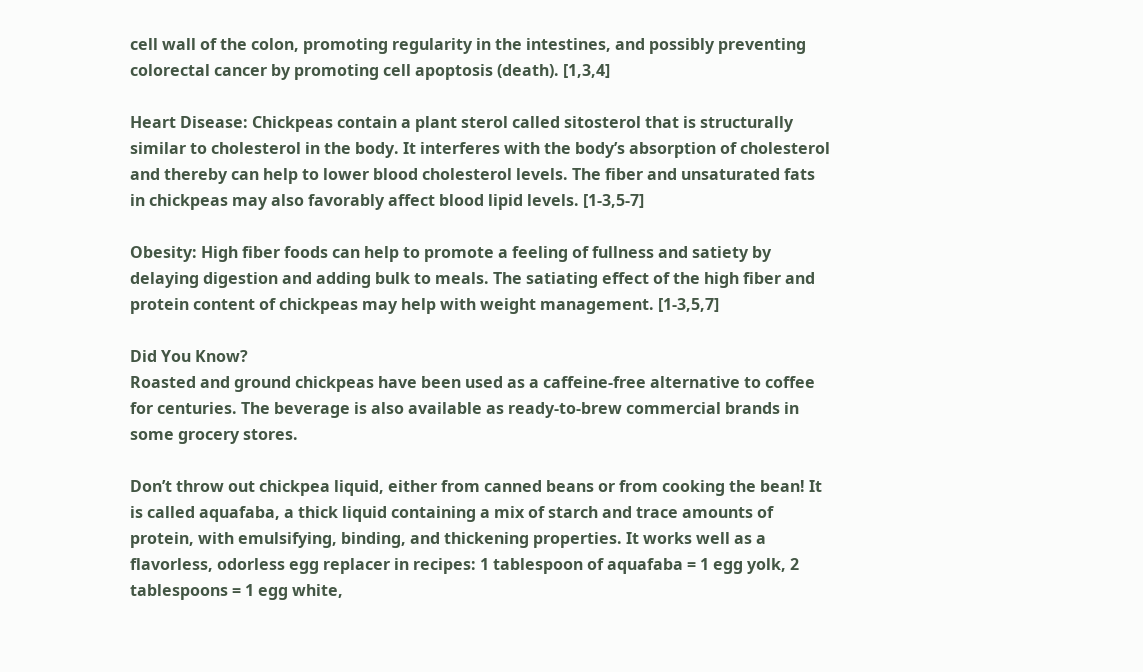cell wall of the colon, promoting regularity in the intestines, and possibly preventing colorectal cancer by promoting cell apoptosis (death). [1,3,4]

Heart Disease: Chickpeas contain a plant sterol called sitosterol that is structurally similar to cholesterol in the body. It interferes with the body’s absorption of cholesterol and thereby can help to lower blood cholesterol levels. The fiber and unsaturated fats in chickpeas may also favorably affect blood lipid levels. [1-3,5-7]

Obesity: High fiber foods can help to promote a feeling of fullness and satiety by delaying digestion and adding bulk to meals. The satiating effect of the high fiber and protein content of chickpeas may help with weight management. [1-3,5,7]

Did You Know?
Roasted and ground chickpeas have been used as a caffeine-free alternative to coffee for centuries. The beverage is also available as ready-to-brew commercial brands in some grocery stores.

Don’t throw out chickpea liquid, either from canned beans or from cooking the bean! It is called aquafaba, a thick liquid containing a mix of starch and trace amounts of protein, with emulsifying, binding, and thickening properties. It works well as a flavorless, odorless egg replacer in recipes: 1 tablespoon of aquafaba = 1 egg yolk, 2 tablespoons = 1 egg white,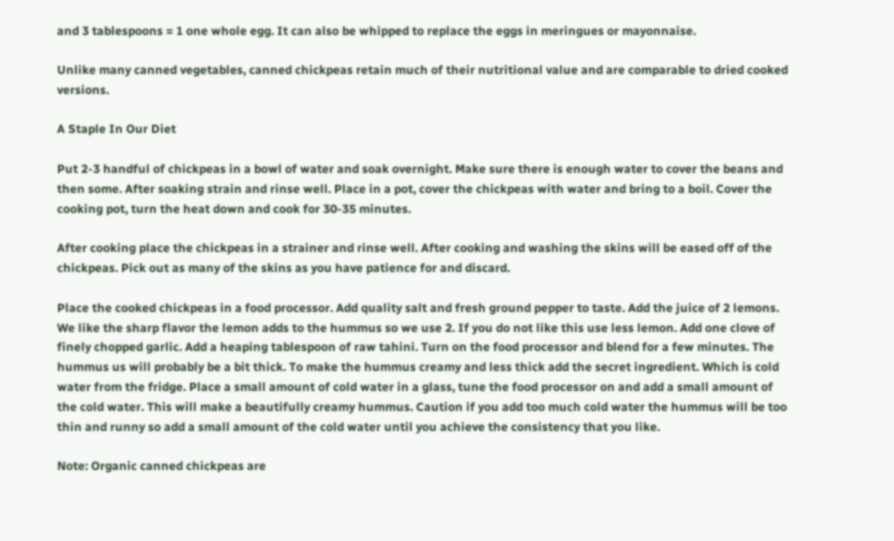and 3 tablespoons = 1 one whole egg. It can also be whipped to replace the eggs in meringues or mayonnaise.

Unlike many canned vegetables, canned chickpeas retain much of their nutritional value and are comparable to dried cooked versions.

A Staple In Our Diet

Put 2-3 handful of chickpeas in a bowl of water and soak overnight. Make sure there is enough water to cover the beans and then some. After soaking strain and rinse well. Place in a pot, cover the chickpeas with water and bring to a boil. Cover the cooking pot, turn the heat down and cook for 30-35 minutes.

After cooking place the chickpeas in a strainer and rinse well. After cooking and washing the skins will be eased off of the chickpeas. Pick out as many of the skins as you have patience for and discard.

Place the cooked chickpeas in a food processor. Add quality salt and fresh ground pepper to taste. Add the juice of 2 lemons. We like the sharp flavor the lemon adds to the hummus so we use 2. If you do not like this use less lemon. Add one clove of finely chopped garlic. Add a heaping tablespoon of raw tahini. Turn on the food processor and blend for a few minutes. The hummus us will probably be a bit thick. To make the hummus creamy and less thick add the secret ingredient. Which is cold water from the fridge. Place a small amount of cold water in a glass, tune the food processor on and add a small amount of the cold water. This will make a beautifully creamy hummus. Caution if you add too much cold water the hummus will be too thin and runny so add a small amount of the cold water until you achieve the consistency that you like.

Note: Organic canned chickpeas are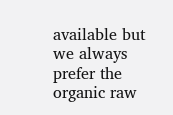available but we always prefer the organic raw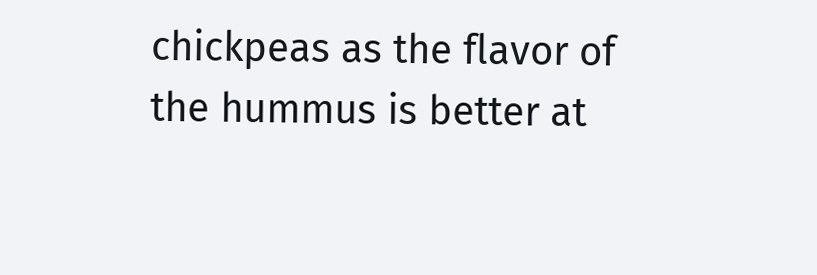chickpeas as the flavor of the hummus is better at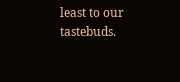least to our tastebuds.